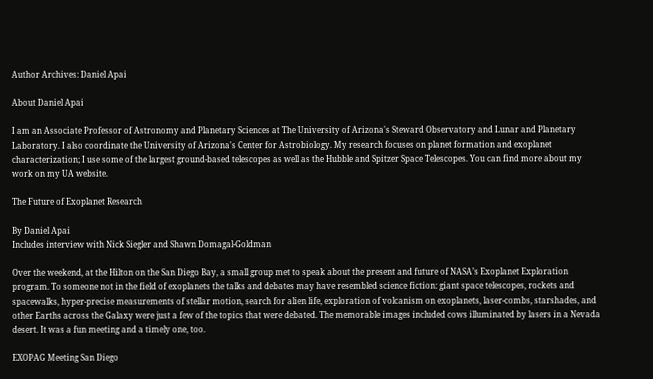Author Archives: Daniel Apai

About Daniel Apai

I am an Associate Professor of Astronomy and Planetary Sciences at The University of Arizona's Steward Observatory and Lunar and Planetary Laboratory. I also coordinate the University of Arizona's Center for Astrobiology. My research focuses on planet formation and exoplanet characterization; I use some of the largest ground-based telescopes as well as the Hubble and Spitzer Space Telescopes. You can find more about my work on my UA website.

The Future of Exoplanet Research

By Daniel Apai
Includes interview with Nick Siegler and Shawn Domagal-Goldman

Over the weekend, at the Hilton on the San Diego Bay, a small group met to speak about the present and future of NASA’s Exoplanet Exploration program. To someone not in the field of exoplanets the talks and debates may have resembled science fiction: giant space telescopes, rockets and spacewalks, hyper-precise measurements of stellar motion, search for alien life, exploration of volcanism on exoplanets, laser-combs, starshades, and other Earths across the Galaxy were just a few of the topics that were debated. The memorable images included cows illuminated by lasers in a Nevada desert. It was a fun meeting and a timely one, too.

EXOPAG Meeting San Diego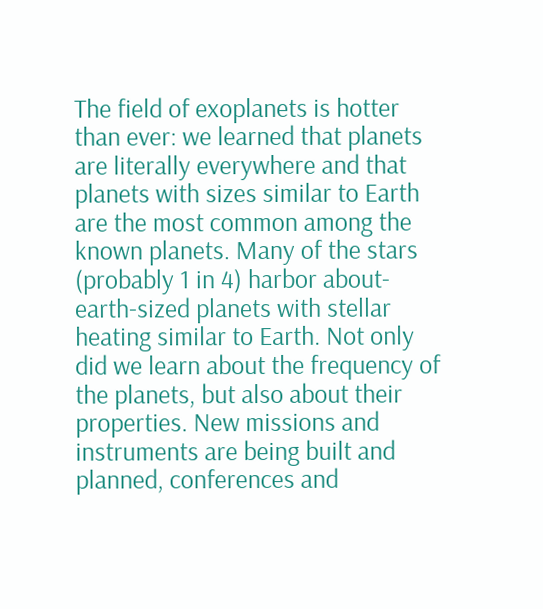The field of exoplanets is hotter than ever: we learned that planets are literally everywhere and that planets with sizes similar to Earth are the most common among the known planets. Many of the stars (probably 1 in 4) harbor about-earth-sized planets with stellar heating similar to Earth. Not only did we learn about the frequency of the planets, but also about their properties. New missions and instruments are being built and planned, conferences and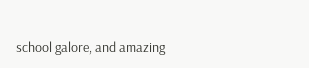school galore, and amazing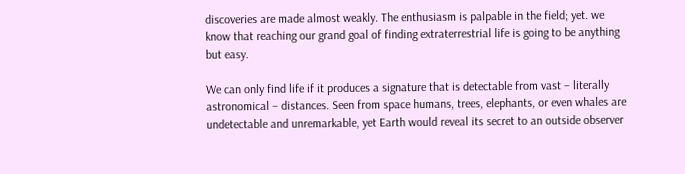discoveries are made almost weakly. The enthusiasm is palpable in the field; yet. we know that reaching our grand goal of finding extraterrestrial life is going to be anything but easy.

We can only find life if it produces a signature that is detectable from vast – literally astronomical – distances. Seen from space humans, trees, elephants, or even whales are undetectable and unremarkable, yet Earth would reveal its secret to an outside observer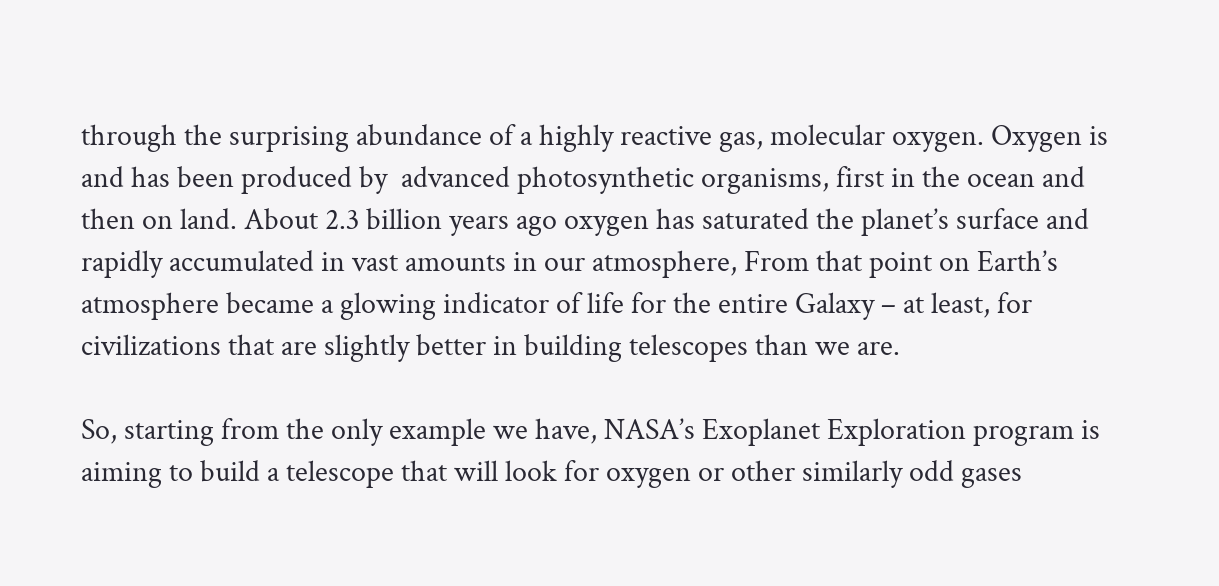through the surprising abundance of a highly reactive gas, molecular oxygen. Oxygen is and has been produced by  advanced photosynthetic organisms, first in the ocean and then on land. About 2.3 billion years ago oxygen has saturated the planet’s surface and rapidly accumulated in vast amounts in our atmosphere, From that point on Earth’s atmosphere became a glowing indicator of life for the entire Galaxy – at least, for civilizations that are slightly better in building telescopes than we are.

So, starting from the only example we have, NASA’s Exoplanet Exploration program is aiming to build a telescope that will look for oxygen or other similarly odd gases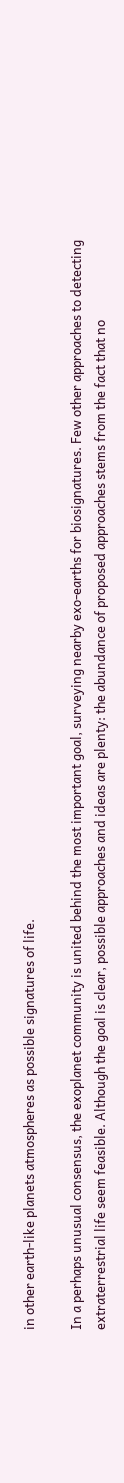in other earth-like planets atmospheres as possible signatures of life.

In a perhaps unusual consensus, the exoplanet community is united behind the most important goal, surveying nearby exo-earths for biosignatures. Few other approaches to detecting extraterrestrial life seem feasible. Although the goal is clear, possible approaches and ideas are plenty: the abundance of proposed approaches stems from the fact that no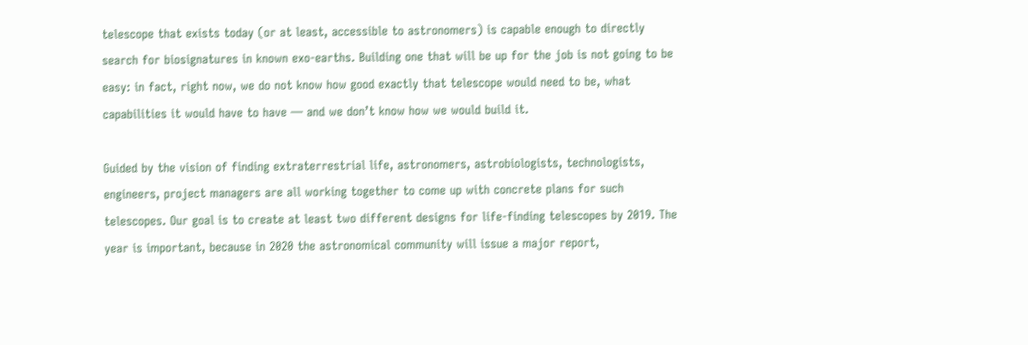telescope that exists today (or at least, accessible to astronomers) is capable enough to directly search for biosignatures in known exo-earths. Building one that will be up for the job is not going to be easy: in fact, right now, we do not know how good exactly that telescope would need to be, what capabilities it would have to have — and we don’t know how we would build it.

Guided by the vision of finding extraterrestrial life, astronomers, astrobiologists, technologists, engineers, project managers are all working together to come up with concrete plans for such telescopes. Our goal is to create at least two different designs for life-finding telescopes by 2019. The year is important, because in 2020 the astronomical community will issue a major report,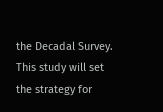the Decadal Survey. This study will set the strategy for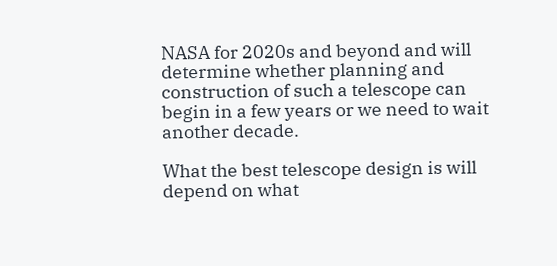NASA for 2020s and beyond and will determine whether planning and construction of such a telescope can begin in a few years or we need to wait another decade.

What the best telescope design is will depend on what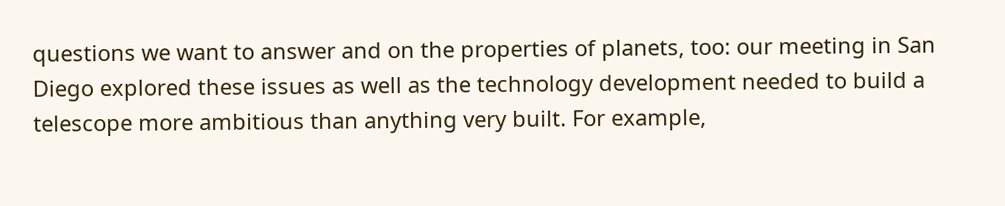questions we want to answer and on the properties of planets, too: our meeting in San Diego explored these issues as well as the technology development needed to build a telescope more ambitious than anything very built. For example,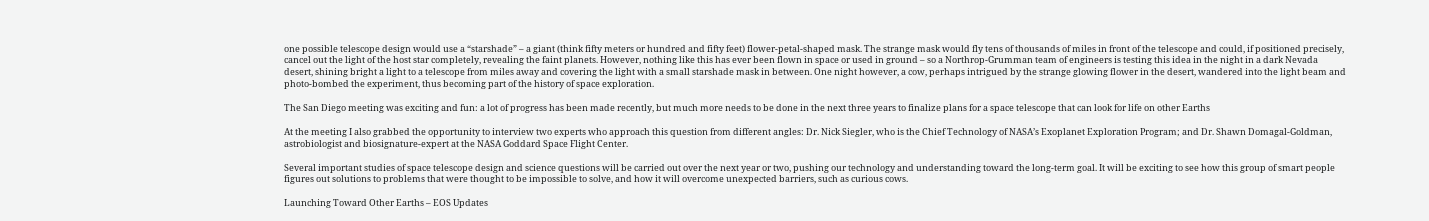one possible telescope design would use a “starshade” – a giant (think fifty meters or hundred and fifty feet) flower-petal-shaped mask. The strange mask would fly tens of thousands of miles in front of the telescope and could, if positioned precisely, cancel out the light of the host star completely, revealing the faint planets. However, nothing like this has ever been flown in space or used in ground – so a Northrop-Grumman team of engineers is testing this idea in the night in a dark Nevada desert, shining bright a light to a telescope from miles away and covering the light with a small starshade mask in between. One night however, a cow, perhaps intrigued by the strange glowing flower in the desert, wandered into the light beam and photo-bombed the experiment, thus becoming part of the history of space exploration.

The San Diego meeting was exciting and fun: a lot of progress has been made recently, but much more needs to be done in the next three years to finalize plans for a space telescope that can look for life on other Earths

At the meeting I also grabbed the opportunity to interview two experts who approach this question from different angles: Dr. Nick Siegler, who is the Chief Technology of NASA’s Exoplanet Exploration Program; and Dr. Shawn Domagal-Goldman, astrobiologist and biosignature-expert at the NASA Goddard Space Flight Center.

Several important studies of space telescope design and science questions will be carried out over the next year or two, pushing our technology and understanding toward the long-term goal. It will be exciting to see how this group of smart people figures out solutions to problems that were thought to be impossible to solve, and how it will overcome unexpected barriers, such as curious cows.

Launching Toward Other Earths – EOS Updates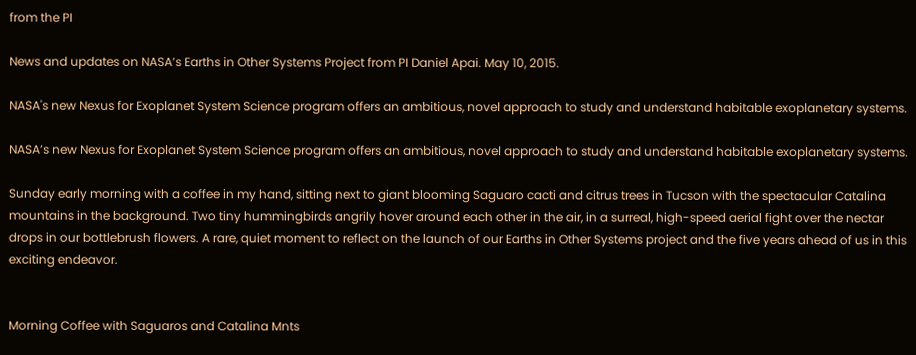from the PI

News and updates on NASA’s Earths in Other Systems Project from PI Daniel Apai. May 10, 2015.

NASA's new Nexus for Exoplanet System Science program offers an ambitious, novel approach to study and understand habitable exoplanetary systems.

NASA’s new Nexus for Exoplanet System Science program offers an ambitious, novel approach to study and understand habitable exoplanetary systems.

Sunday early morning with a coffee in my hand, sitting next to giant blooming Saguaro cacti and citrus trees in Tucson with the spectacular Catalina mountains in the background. Two tiny hummingbirds angrily hover around each other in the air, in a surreal, high-speed aerial fight over the nectar drops in our bottlebrush flowers. A rare, quiet moment to reflect on the launch of our Earths in Other Systems project and the five years ahead of us in this exciting endeavor.


Morning Coffee with Saguaros and Catalina Mnts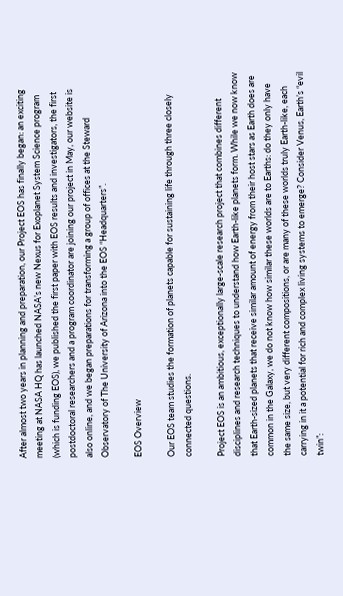After almost two years in planning and preparation, our Project EOS has finally began: an exciting meeting at NASA HQ has launched NASA’s new Nexus for Exoplanet System Science program (which is funding EOS), we published the first paper with EOS results and investigators, the first postdoctoral researchers and a program coordinator are joining our project in May, our website is also online, and we began preparations for transforming a group of offices at the Steward Observatory of The University of Arizona into the EOS “Headquarters”.

EOS Overview

Our EOS team studies the formation of planets capable for sustaining life through three closely connected questions.

Project EOS is an ambitious, exceptionally large-scale research project that combines different disciplines and research techniques to understand how Earth-like planets form. While we now know that Earth-sized planets that receive similar amount of energy from their host stars as Earth does are common in the Galaxy, we do not know how similar these worlds are to Earths: do they only have the same size, but very different compositions, or are many of these worlds truly Earth-like, each carrying in it a potential for rich and complex living systems to emerge? Consider Venus, Earth’s “evil twin”: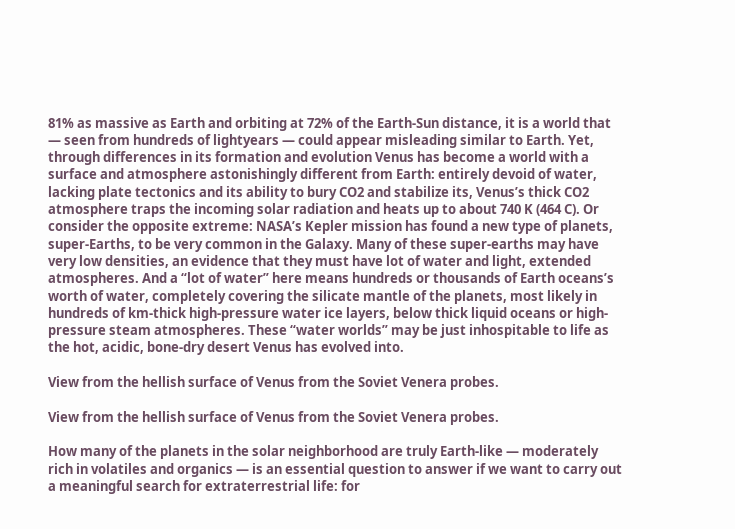81% as massive as Earth and orbiting at 72% of the Earth-Sun distance, it is a world that — seen from hundreds of lightyears — could appear misleading similar to Earth. Yet, through differences in its formation and evolution Venus has become a world with a surface and atmosphere astonishingly different from Earth: entirely devoid of water, lacking plate tectonics and its ability to bury CO2 and stabilize its, Venus’s thick CO2 atmosphere traps the incoming solar radiation and heats up to about 740 K (464 C). Or consider the opposite extreme: NASA’s Kepler mission has found a new type of planets, super-Earths, to be very common in the Galaxy. Many of these super-earths may have very low densities, an evidence that they must have lot of water and light, extended atmospheres. And a “lot of water” here means hundreds or thousands of Earth oceans’s worth of water, completely covering the silicate mantle of the planets, most likely in hundreds of km-thick high-pressure water ice layers, below thick liquid oceans or high-pressure steam atmospheres. These “water worlds” may be just inhospitable to life as the hot, acidic, bone-dry desert Venus has evolved into.

View from the hellish surface of Venus from the Soviet Venera probes.

View from the hellish surface of Venus from the Soviet Venera probes.

How many of the planets in the solar neighborhood are truly Earth-like — moderately rich in volatiles and organics — is an essential question to answer if we want to carry out a meaningful search for extraterrestrial life: for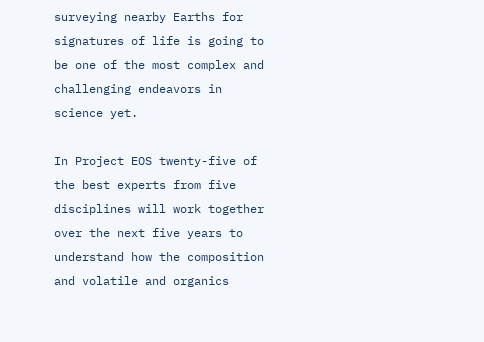surveying nearby Earths for signatures of life is going to be one of the most complex and challenging endeavors in science yet.

In Project EOS twenty-five of the best experts from five disciplines will work together over the next five years to understand how the composition and volatile and organics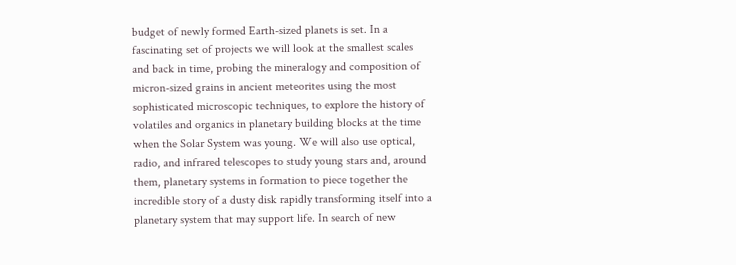budget of newly formed Earth-sized planets is set. In a fascinating set of projects we will look at the smallest scales and back in time, probing the mineralogy and composition of micron-sized grains in ancient meteorites using the most sophisticated microscopic techniques, to explore the history of volatiles and organics in planetary building blocks at the time when the Solar System was young. We will also use optical, radio, and infrared telescopes to study young stars and, around them, planetary systems in formation to piece together the incredible story of a dusty disk rapidly transforming itself into a planetary system that may support life. In search of new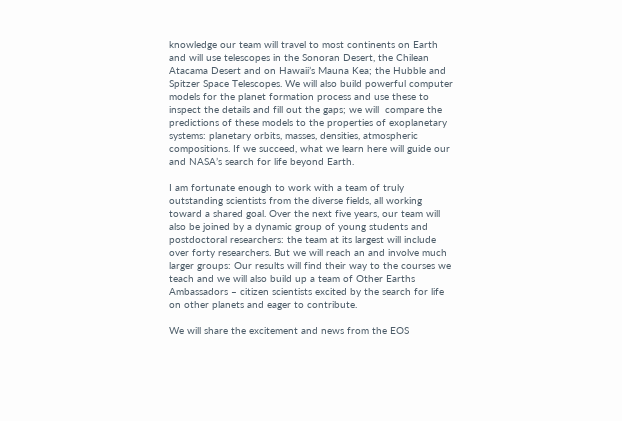knowledge our team will travel to most continents on Earth and will use telescopes in the Sonoran Desert, the Chilean Atacama Desert and on Hawaii’s Mauna Kea; the Hubble and Spitzer Space Telescopes. We will also build powerful computer models for the planet formation process and use these to inspect the details and fill out the gaps; we will  compare the predictions of these models to the properties of exoplanetary systems: planetary orbits, masses, densities, atmospheric compositions. If we succeed, what we learn here will guide our and NASA’s search for life beyond Earth.

I am fortunate enough to work with a team of truly outstanding scientists from the diverse fields, all working toward a shared goal. Over the next five years, our team will also be joined by a dynamic group of young students and postdoctoral researchers: the team at its largest will include over forty researchers. But we will reach an and involve much larger groups: Our results will find their way to the courses we teach and we will also build up a team of Other Earths Ambassadors – citizen scientists excited by the search for life on other planets and eager to contribute.

We will share the excitement and news from the EOS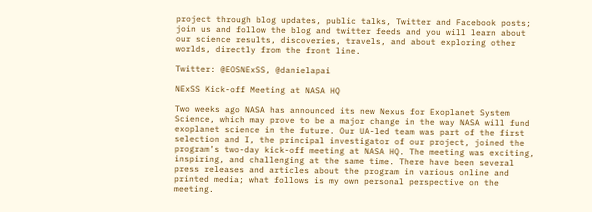project through blog updates, public talks, Twitter and Facebook posts; join us and follow the blog and twitter feeds and you will learn about our science results, discoveries, travels, and about exploring other worlds, directly from the front line.

Twitter: @EOSNExSS, @danielapai

NExSS Kick-off Meeting at NASA HQ

Two weeks ago NASA has announced its new Nexus for Exoplanet System Science, which may prove to be a major change in the way NASA will fund exoplanet science in the future. Our UA-led team was part of the first selection and I, the principal investigator of our project, joined the program’s two-day kick-off meeting at NASA HQ. The meeting was exciting, inspiring, and challenging at the same time. There have been several press releases and articles about the program in various online and printed media; what follows is my own personal perspective on the meeting.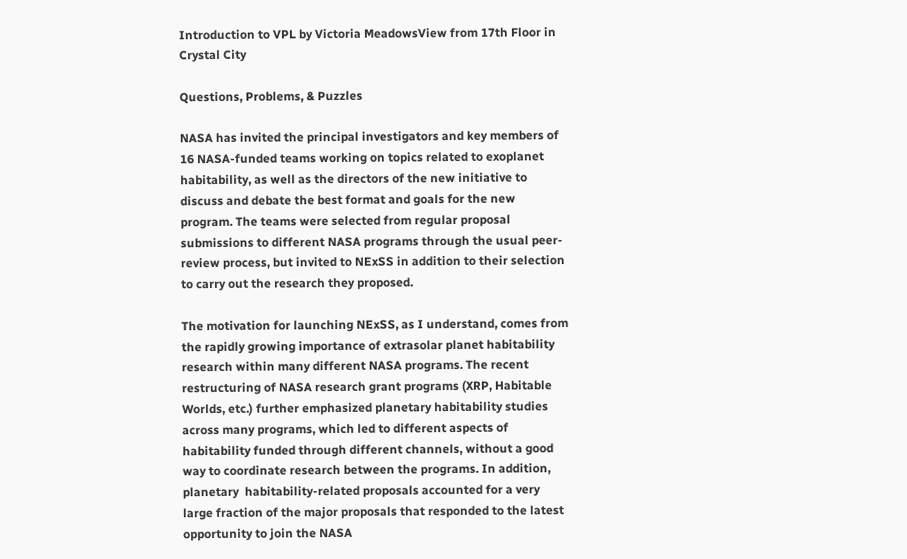Introduction to VPL by Victoria MeadowsView from 17th Floor in Crystal City

Questions, Problems, & Puzzles

NASA has invited the principal investigators and key members of 16 NASA-funded teams working on topics related to exoplanet habitability, as well as the directors of the new initiative to discuss and debate the best format and goals for the new program. The teams were selected from regular proposal  submissions to different NASA programs through the usual peer-review process, but invited to NExSS in addition to their selection to carry out the research they proposed.

The motivation for launching NExSS, as I understand, comes from the rapidly growing importance of extrasolar planet habitability research within many different NASA programs. The recent restructuring of NASA research grant programs (XRP, Habitable Worlds, etc.) further emphasized planetary habitability studies across many programs, which led to different aspects of habitability funded through different channels, without a good way to coordinate research between the programs. In addition, planetary  habitability-related proposals accounted for a very large fraction of the major proposals that responded to the latest opportunity to join the NASA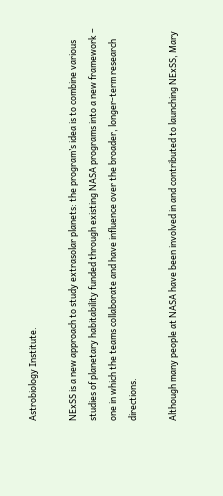Astrobiology Institute.

NExSS is a new approach to study extrasolar planets: the program’s idea is to combine various studies of planetary habitability funded through existing NASA programs into a new framework – one in which the teams collaborate and have influence over the broader, longer-term research directions.

Although many people at NASA have been involved in and contributed to launching NExSS, Mary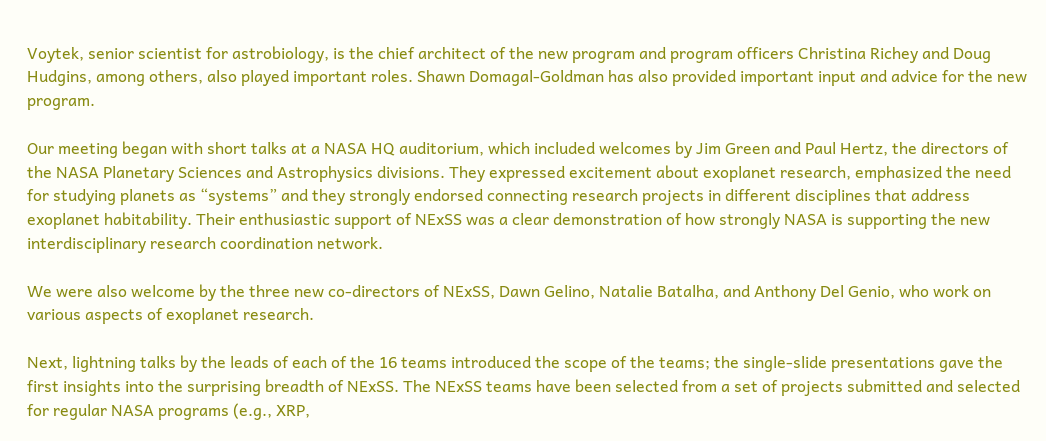Voytek, senior scientist for astrobiology, is the chief architect of the new program and program officers Christina Richey and Doug Hudgins, among others, also played important roles. Shawn Domagal-Goldman has also provided important input and advice for the new program.

Our meeting began with short talks at a NASA HQ auditorium, which included welcomes by Jim Green and Paul Hertz, the directors of the NASA Planetary Sciences and Astrophysics divisions. They expressed excitement about exoplanet research, emphasized the need for studying planets as “systems” and they strongly endorsed connecting research projects in different disciplines that address exoplanet habitability. Their enthusiastic support of NExSS was a clear demonstration of how strongly NASA is supporting the new interdisciplinary research coordination network.

We were also welcome by the three new co-directors of NExSS, Dawn Gelino, Natalie Batalha, and Anthony Del Genio, who work on various aspects of exoplanet research.

Next, lightning talks by the leads of each of the 16 teams introduced the scope of the teams; the single-slide presentations gave the first insights into the surprising breadth of NExSS. The NExSS teams have been selected from a set of projects submitted and selected for regular NASA programs (e.g., XRP,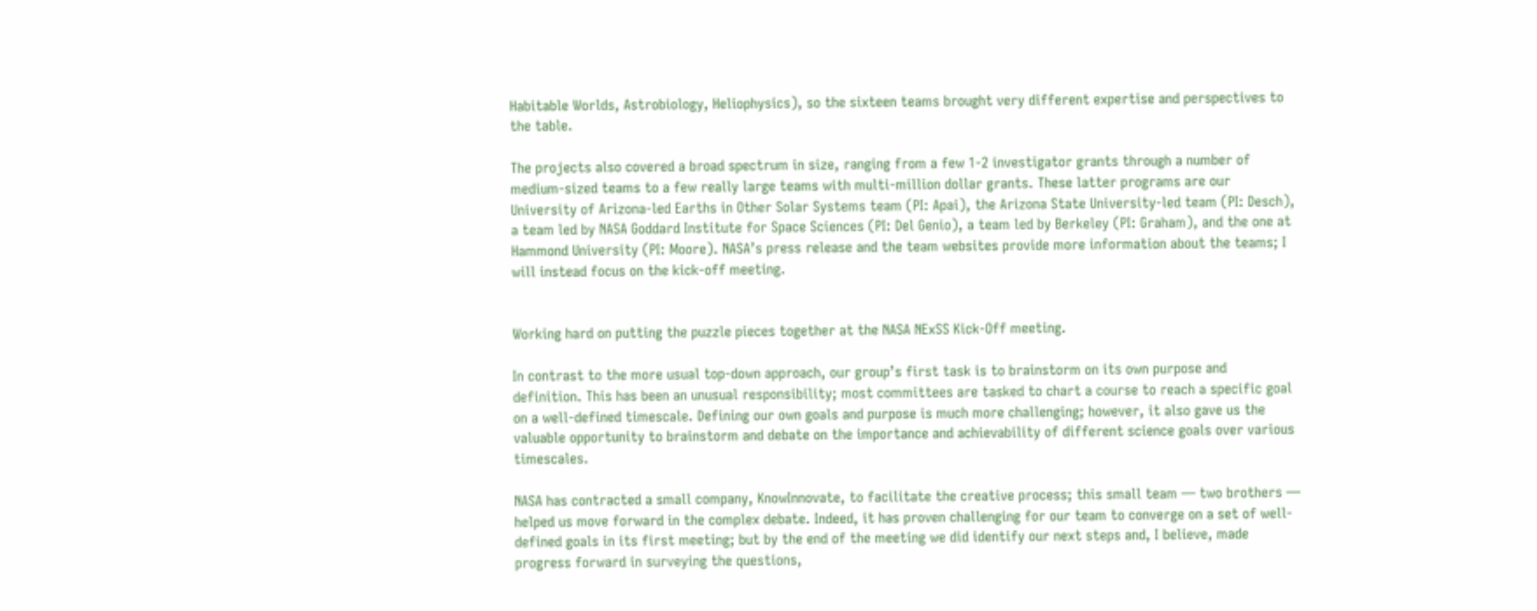Habitable Worlds, Astrobiology, Heliophysics), so the sixteen teams brought very different expertise and perspectives to the table.

The projects also covered a broad spectrum in size, ranging from a few 1-2 investigator grants through a number of medium-sized teams to a few really large teams with multi-million dollar grants. These latter programs are our University of Arizona-led Earths in Other Solar Systems team (PI: Apai), the Arizona State University-led team (PI: Desch), a team led by NASA Goddard Institute for Space Sciences (PI: Del Genio), a team led by Berkeley (PI: Graham), and the one at Hammond University (PI: Moore). NASA’s press release and the team websites provide more information about the teams; I will instead focus on the kick-off meeting.


Working hard on putting the puzzle pieces together at the NASA NExSS Kick-Off meeting.

In contrast to the more usual top-down approach, our group’s first task is to brainstorm on its own purpose and definition. This has been an unusual responsibility; most committees are tasked to chart a course to reach a specific goal on a well-defined timescale. Defining our own goals and purpose is much more challenging; however, it also gave us the valuable opportunity to brainstorm and debate on the importance and achievability of different science goals over various timescales.

NASA has contracted a small company, KnowInnovate, to facilitate the creative process; this small team — two brothers — helped us move forward in the complex debate. Indeed, it has proven challenging for our team to converge on a set of well-defined goals in its first meeting; but by the end of the meeting we did identify our next steps and, I believe, made progress forward in surveying the questions,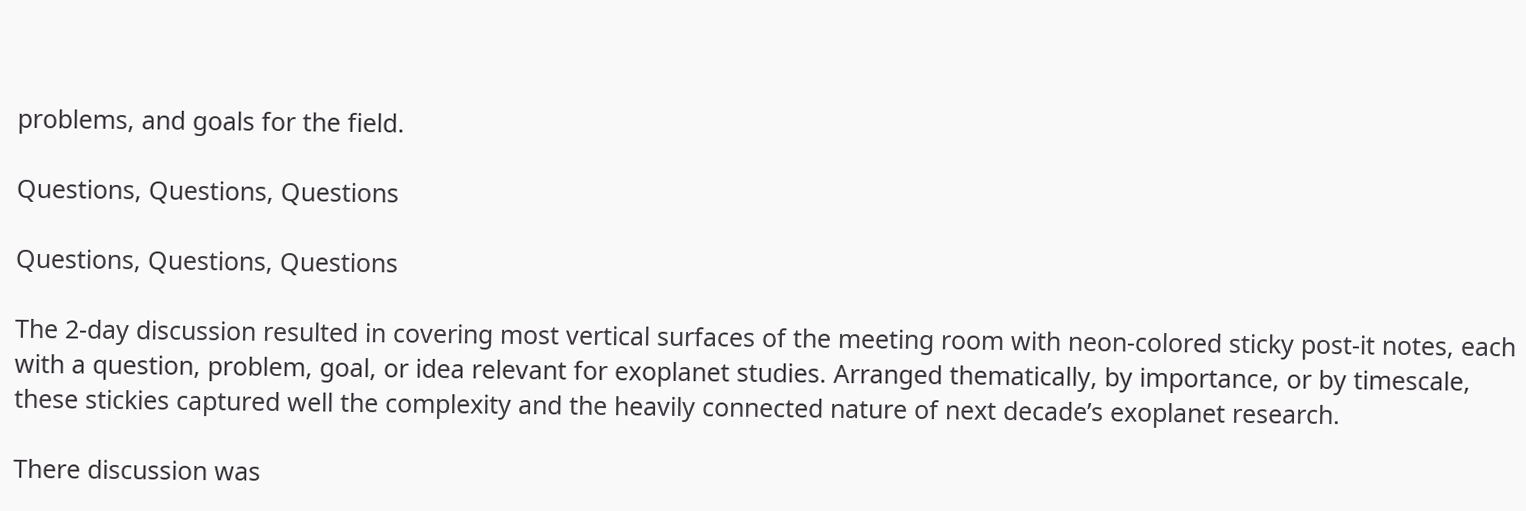problems, and goals for the field.

Questions, Questions, Questions

Questions, Questions, Questions

The 2-day discussion resulted in covering most vertical surfaces of the meeting room with neon-colored sticky post-it notes, each with a question, problem, goal, or idea relevant for exoplanet studies. Arranged thematically, by importance, or by timescale, these stickies captured well the complexity and the heavily connected nature of next decade’s exoplanet research.

There discussion was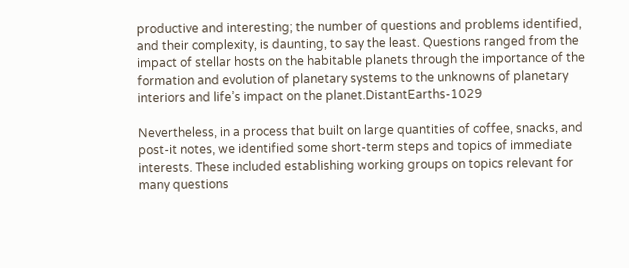productive and interesting; the number of questions and problems identified, and their complexity, is daunting, to say the least. Questions ranged from the impact of stellar hosts on the habitable planets through the importance of the formation and evolution of planetary systems to the unknowns of planetary interiors and life’s impact on the planet.DistantEarths-1029

Nevertheless, in a process that built on large quantities of coffee, snacks, and post-it notes, we identified some short-term steps and topics of immediate interests. These included establishing working groups on topics relevant for many questions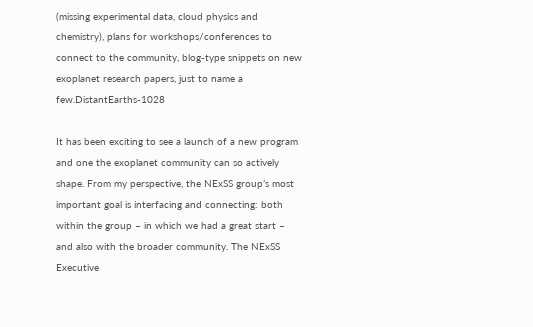(missing experimental data, cloud physics and chemistry), plans for workshops/conferences to connect to the community, blog-type snippets on new exoplanet research papers, just to name a few.DistantEarths-1028

It has been exciting to see a launch of a new program and one the exoplanet community can so actively shape. From my perspective, the NExSS group’s most important goal is interfacing and connecting: both within the group – in which we had a great start – and also with the broader community. The NExSS Executive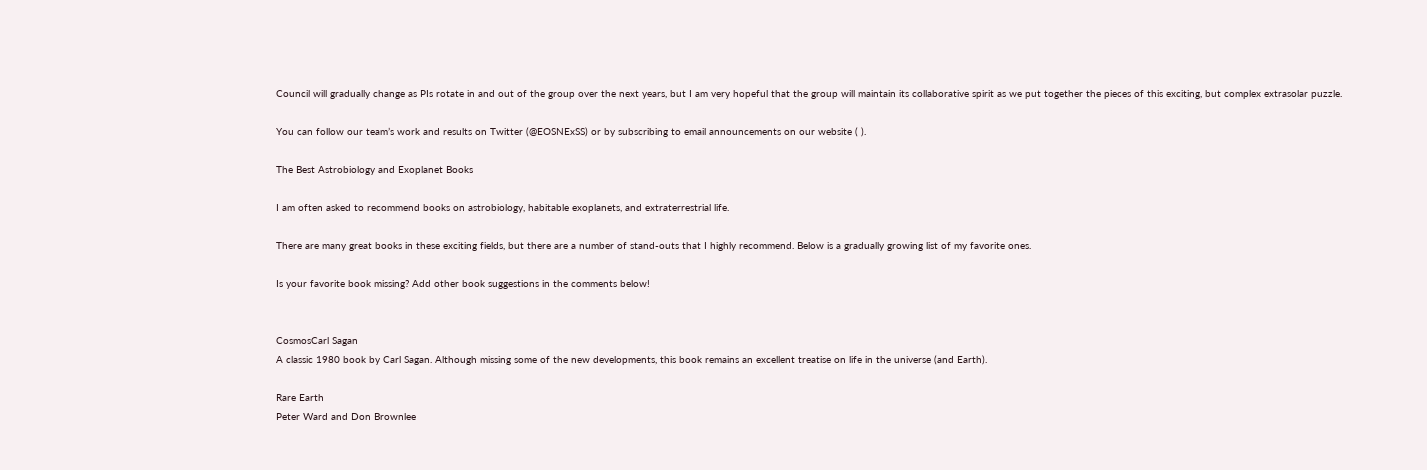Council will gradually change as PIs rotate in and out of the group over the next years, but I am very hopeful that the group will maintain its collaborative spirit as we put together the pieces of this exciting, but complex extrasolar puzzle.

You can follow our team’s work and results on Twitter (@EOSNExSS) or by subscribing to email announcements on our website ( ).

The Best Astrobiology and Exoplanet Books

I am often asked to recommend books on astrobiology, habitable exoplanets, and extraterrestrial life.

There are many great books in these exciting fields, but there are a number of stand-outs that I highly recommend. Below is a gradually growing list of my favorite ones.

Is your favorite book missing? Add other book suggestions in the comments below!


CosmosCarl Sagan
A classic 1980 book by Carl Sagan. Although missing some of the new developments, this book remains an excellent treatise on life in the universe (and Earth).

Rare Earth
Peter Ward and Don Brownlee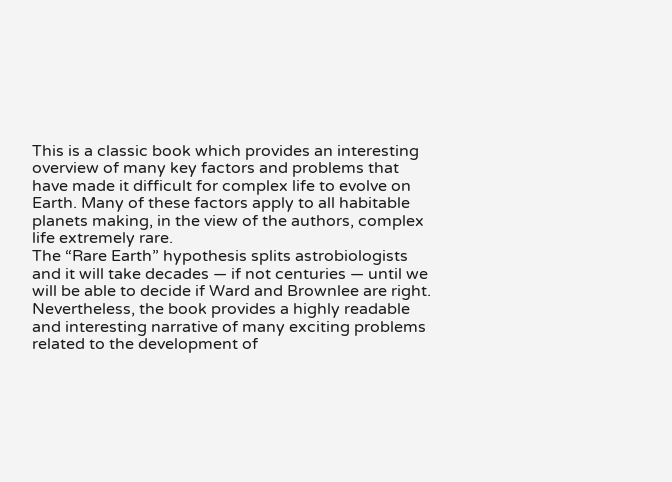This is a classic book which provides an interesting overview of many key factors and problems that have made it difficult for complex life to evolve on Earth. Many of these factors apply to all habitable planets making, in the view of the authors, complex life extremely rare.
The “Rare Earth” hypothesis splits astrobiologists and it will take decades — if not centuries — until we will be able to decide if Ward and Brownlee are right. Nevertheless, the book provides a highly readable and interesting narrative of many exciting problems related to the development of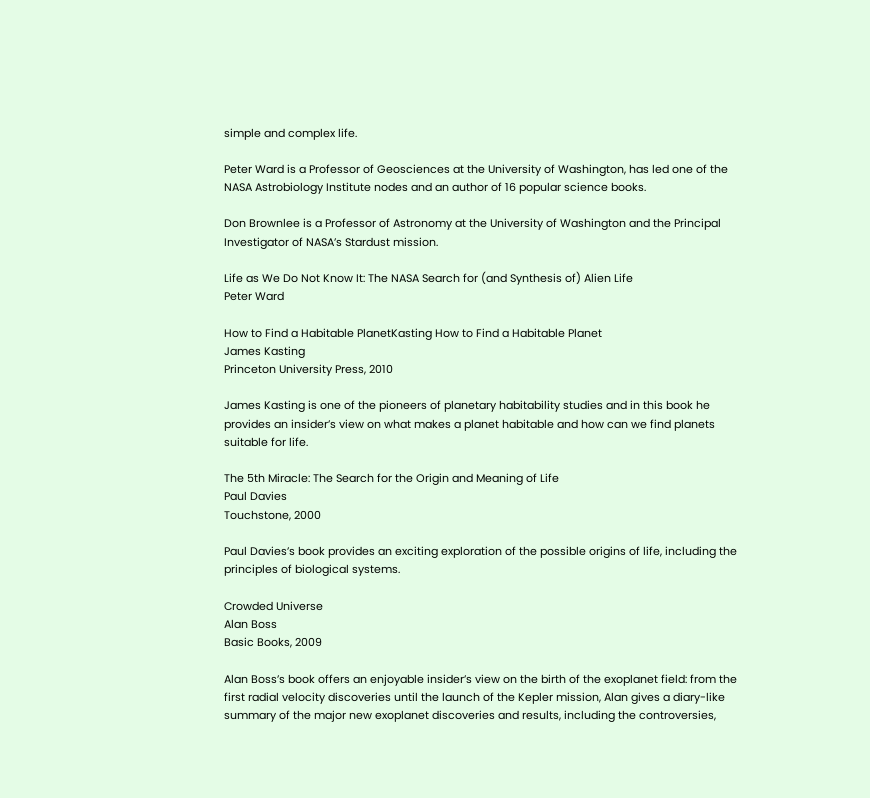simple and complex life.

Peter Ward is a Professor of Geosciences at the University of Washington, has led one of the NASA Astrobiology Institute nodes and an author of 16 popular science books.

Don Brownlee is a Professor of Astronomy at the University of Washington and the Principal Investigator of NASA’s Stardust mission.

Life as We Do Not Know It: The NASA Search for (and Synthesis of) Alien Life
Peter Ward

How to Find a Habitable PlanetKasting How to Find a Habitable Planet
James Kasting
Princeton University Press, 2010

James Kasting is one of the pioneers of planetary habitability studies and in this book he provides an insider’s view on what makes a planet habitable and how can we find planets suitable for life.

The 5th Miracle: The Search for the Origin and Meaning of Life
Paul Davies
Touchstone, 2000

Paul Davies’s book provides an exciting exploration of the possible origins of life, including the principles of biological systems.

Crowded Universe
Alan Boss
Basic Books, 2009

Alan Boss’s book offers an enjoyable insider’s view on the birth of the exoplanet field: from the first radial velocity discoveries until the launch of the Kepler mission, Alan gives a diary-like summary of the major new exoplanet discoveries and results, including the controversies,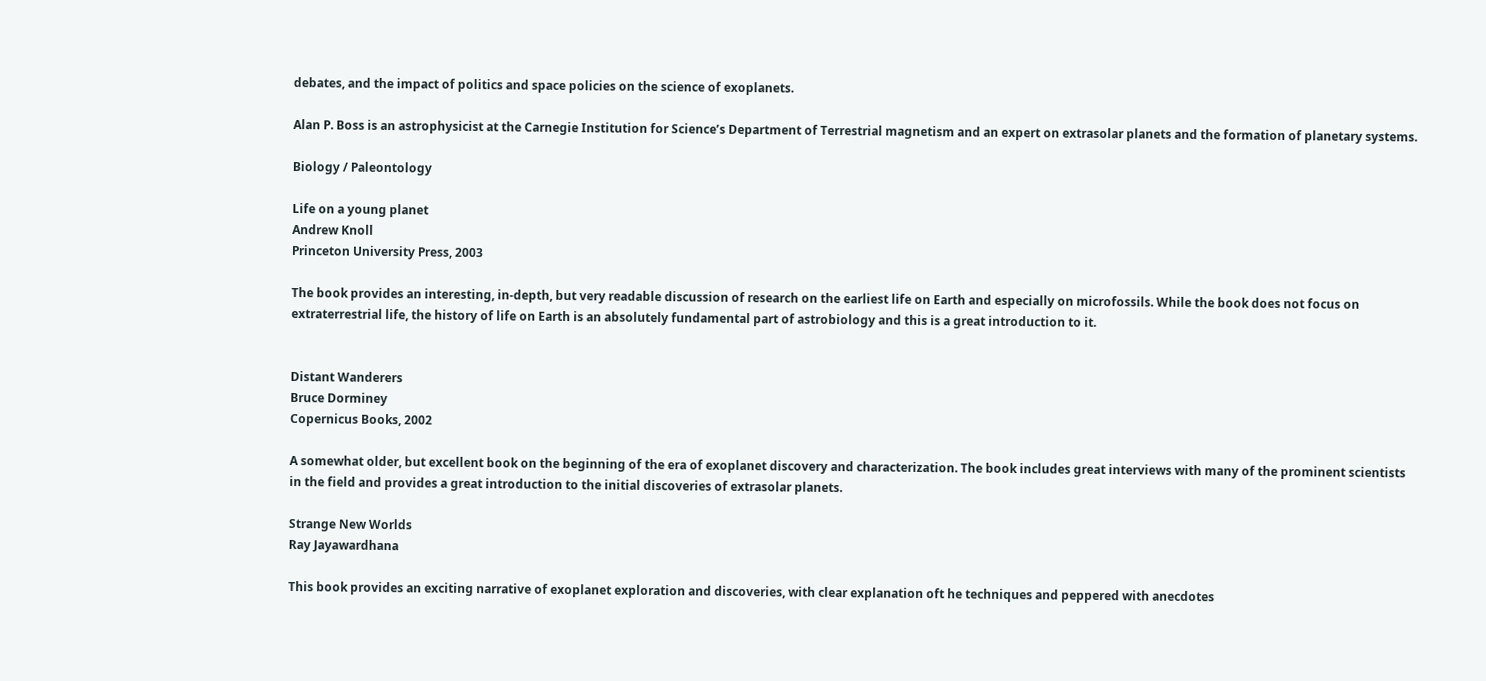debates, and the impact of politics and space policies on the science of exoplanets.

Alan P. Boss is an astrophysicist at the Carnegie Institution for Science’s Department of Terrestrial magnetism and an expert on extrasolar planets and the formation of planetary systems.

Biology / Paleontology

Life on a young planet
Andrew Knoll
Princeton University Press, 2003

The book provides an interesting, in-depth, but very readable discussion of research on the earliest life on Earth and especially on microfossils. While the book does not focus on extraterrestrial life, the history of life on Earth is an absolutely fundamental part of astrobiology and this is a great introduction to it.


Distant Wanderers
Bruce Dorminey
Copernicus Books, 2002

A somewhat older, but excellent book on the beginning of the era of exoplanet discovery and characterization. The book includes great interviews with many of the prominent scientists in the field and provides a great introduction to the initial discoveries of extrasolar planets.

Strange New Worlds
Ray Jayawardhana

This book provides an exciting narrative of exoplanet exploration and discoveries, with clear explanation oft he techniques and peppered with anecdotes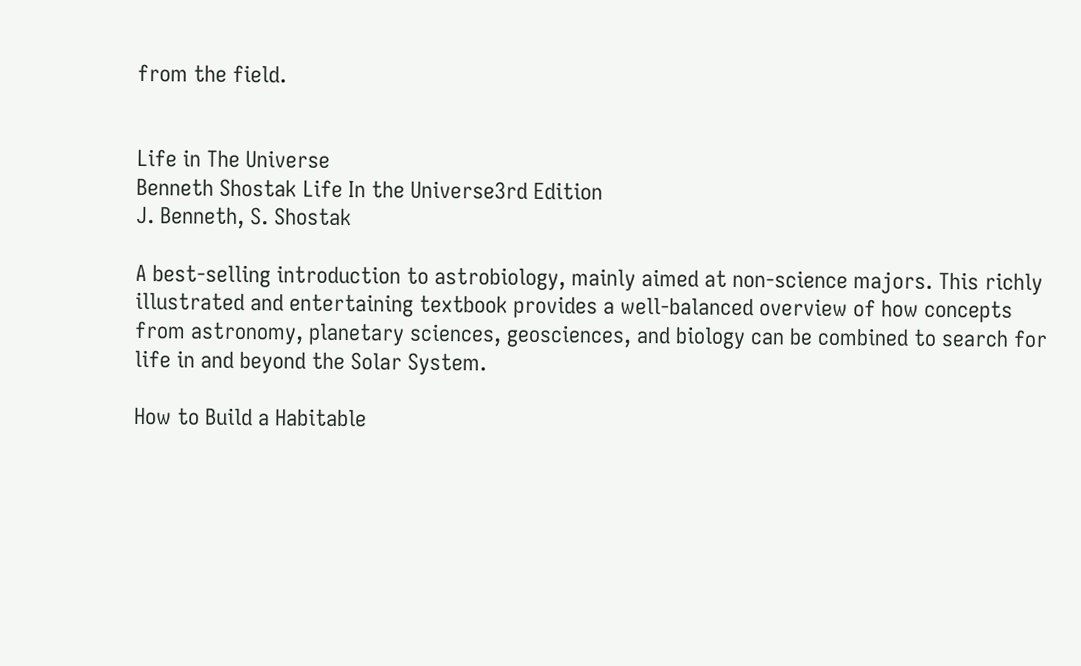from the field.


Life in The Universe
Benneth Shostak Life In the Universe3rd Edition
J. Benneth, S. Shostak

A best-selling introduction to astrobiology, mainly aimed at non-science majors. This richly illustrated and entertaining textbook provides a well-balanced overview of how concepts from astronomy, planetary sciences, geosciences, and biology can be combined to search for life in and beyond the Solar System.

How to Build a Habitable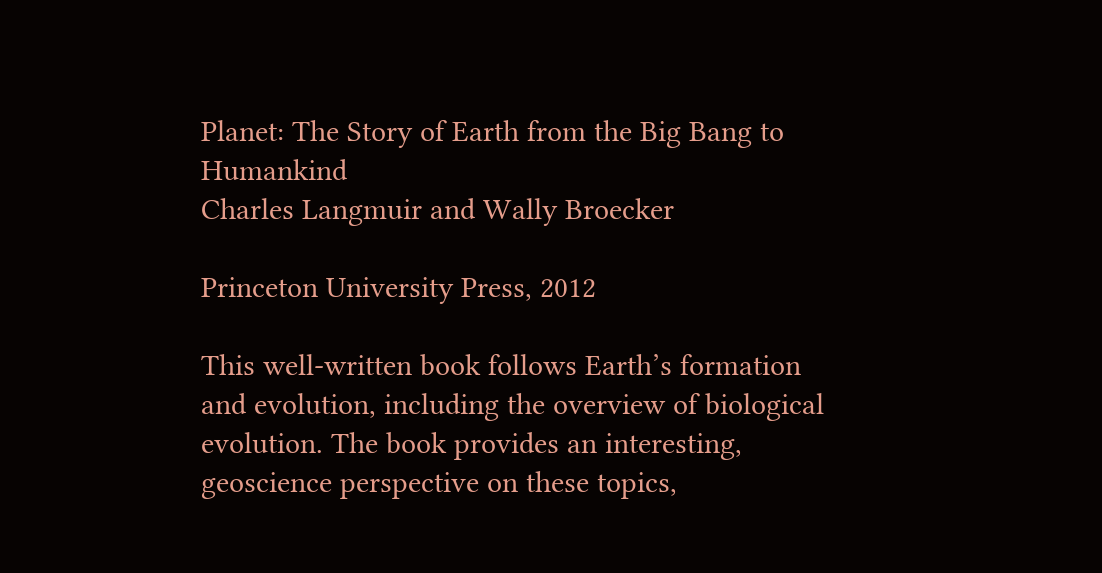Planet: The Story of Earth from the Big Bang to Humankind
Charles Langmuir and Wally Broecker

Princeton University Press, 2012

This well-written book follows Earth’s formation and evolution, including the overview of biological evolution. The book provides an interesting, geoscience perspective on these topics,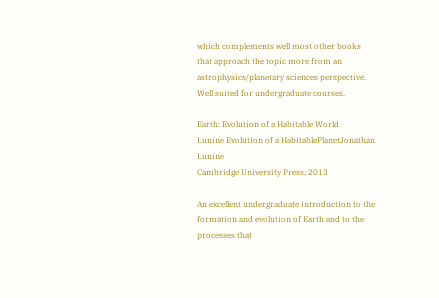which complements well most other books that approach the topic more from an astrophysics/planetary sciences perspective. Well suited for undergraduate courses.

Earth: Evolution of a Habitable World
Lunine Evolution of a HabitablePlanetJonathan Lunine
Cambridge University Press, 2013

An excellent undergraduate introduction to the formation and evolution of Earth and to the processes that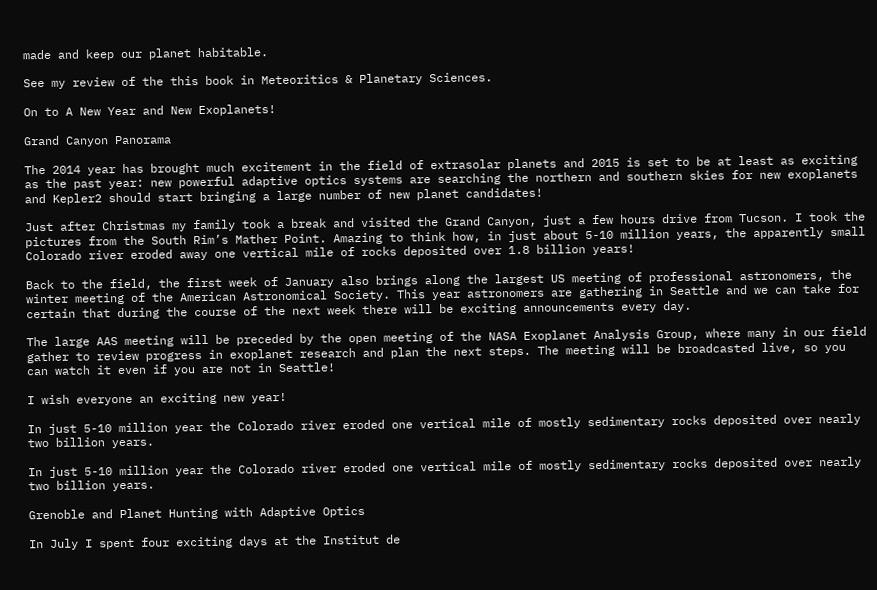made and keep our planet habitable.

See my review of the this book in Meteoritics & Planetary Sciences.

On to A New Year and New Exoplanets!

Grand Canyon Panorama

The 2014 year has brought much excitement in the field of extrasolar planets and 2015 is set to be at least as exciting as the past year: new powerful adaptive optics systems are searching the northern and southern skies for new exoplanets and Kepler2 should start bringing a large number of new planet candidates!

Just after Christmas my family took a break and visited the Grand Canyon, just a few hours drive from Tucson. I took the pictures from the South Rim’s Mather Point. Amazing to think how, in just about 5-10 million years, the apparently small Colorado river eroded away one vertical mile of rocks deposited over 1.8 billion years!

Back to the field, the first week of January also brings along the largest US meeting of professional astronomers, the winter meeting of the American Astronomical Society. This year astronomers are gathering in Seattle and we can take for certain that during the course of the next week there will be exciting announcements every day.

The large AAS meeting will be preceded by the open meeting of the NASA Exoplanet Analysis Group, where many in our field gather to review progress in exoplanet research and plan the next steps. The meeting will be broadcasted live, so you can watch it even if you are not in Seattle!

I wish everyone an exciting new year!

In just 5-10 million year the Colorado river eroded one vertical mile of mostly sedimentary rocks deposited over nearly two billion years.

In just 5-10 million year the Colorado river eroded one vertical mile of mostly sedimentary rocks deposited over nearly two billion years.

Grenoble and Planet Hunting with Adaptive Optics

In July I spent four exciting days at the Institut de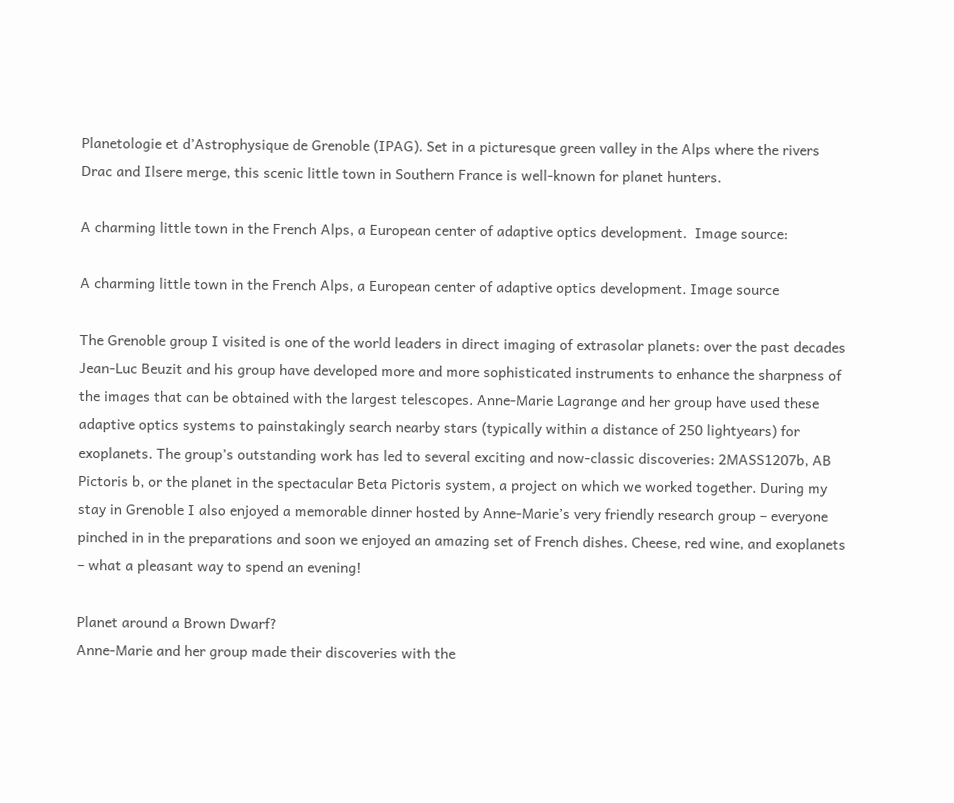Planetologie et d’Astrophysique de Grenoble (IPAG). Set in a picturesque green valley in the Alps where the rivers Drac and Ilsere merge, this scenic little town in Southern France is well-known for planet hunters.

A charming little town in the French Alps, a European center of adaptive optics development.  Image source:

A charming little town in the French Alps, a European center of adaptive optics development. Image source

The Grenoble group I visited is one of the world leaders in direct imaging of extrasolar planets: over the past decades Jean-Luc Beuzit and his group have developed more and more sophisticated instruments to enhance the sharpness of the images that can be obtained with the largest telescopes. Anne-Marie Lagrange and her group have used these adaptive optics systems to painstakingly search nearby stars (typically within a distance of 250 lightyears) for exoplanets. The group’s outstanding work has led to several exciting and now-classic discoveries: 2MASS1207b, AB Pictoris b, or the planet in the spectacular Beta Pictoris system, a project on which we worked together. During my stay in Grenoble I also enjoyed a memorable dinner hosted by Anne-Marie’s very friendly research group – everyone pinched in in the preparations and soon we enjoyed an amazing set of French dishes. Cheese, red wine, and exoplanets – what a pleasant way to spend an evening!

Planet around a Brown Dwarf?
Anne-Marie and her group made their discoveries with the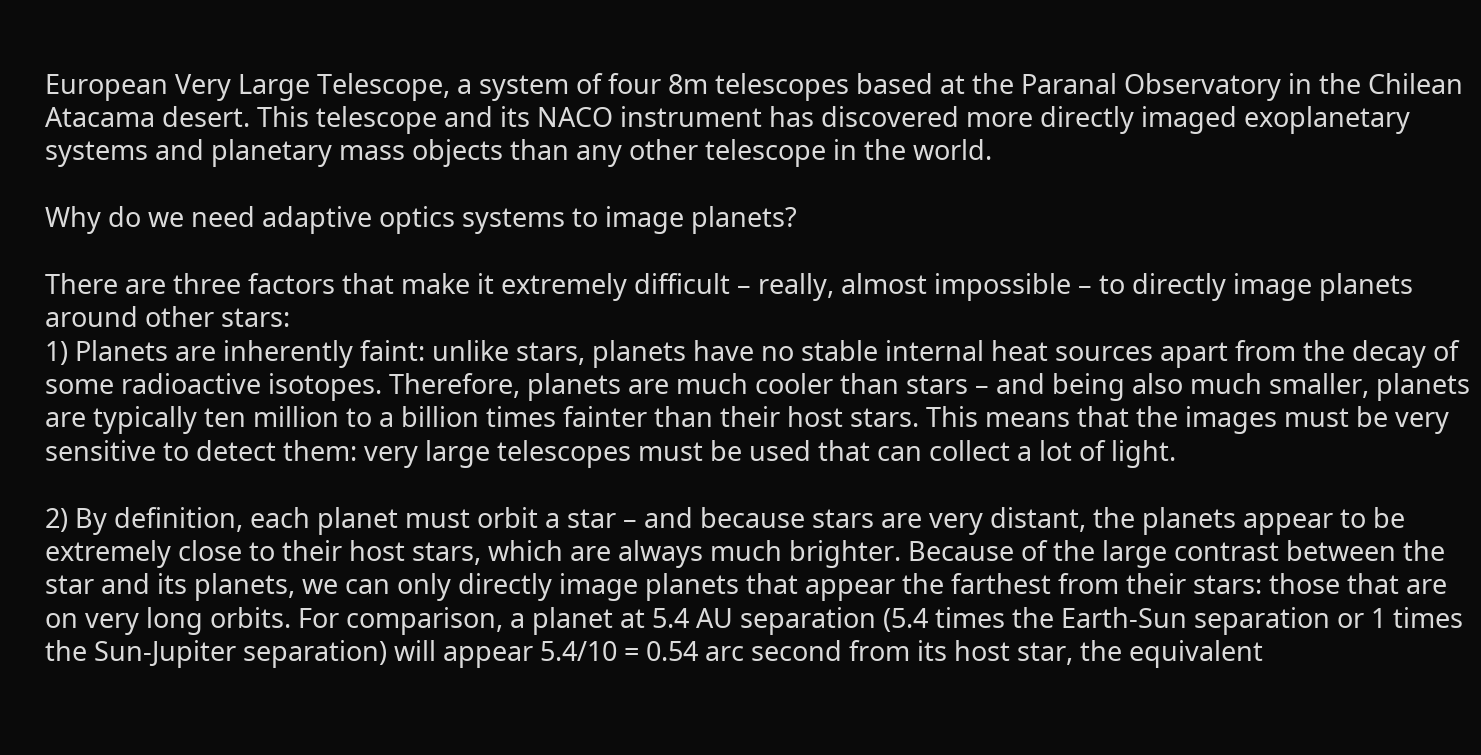European Very Large Telescope, a system of four 8m telescopes based at the Paranal Observatory in the Chilean Atacama desert. This telescope and its NACO instrument has discovered more directly imaged exoplanetary systems and planetary mass objects than any other telescope in the world.

Why do we need adaptive optics systems to image planets?

There are three factors that make it extremely difficult – really, almost impossible – to directly image planets around other stars:
1) Planets are inherently faint: unlike stars, planets have no stable internal heat sources apart from the decay of some radioactive isotopes. Therefore, planets are much cooler than stars – and being also much smaller, planets are typically ten million to a billion times fainter than their host stars. This means that the images must be very sensitive to detect them: very large telescopes must be used that can collect a lot of light.

2) By definition, each planet must orbit a star – and because stars are very distant, the planets appear to be extremely close to their host stars, which are always much brighter. Because of the large contrast between the star and its planets, we can only directly image planets that appear the farthest from their stars: those that are on very long orbits. For comparison, a planet at 5.4 AU separation (5.4 times the Earth-Sun separation or 1 times the Sun-Jupiter separation) will appear 5.4/10 = 0.54 arc second from its host star, the equivalent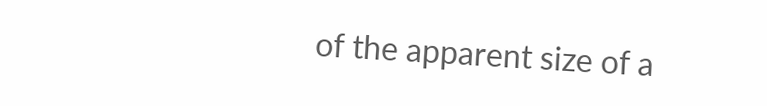of the apparent size of a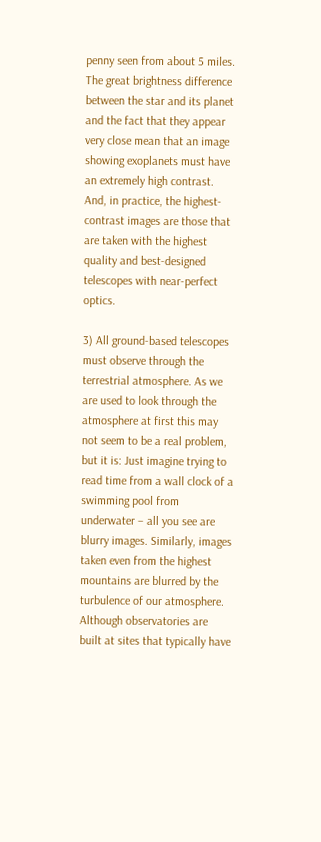penny seen from about 5 miles. The great brightness difference between the star and its planet and the fact that they appear very close mean that an image showing exoplanets must have an extremely high contrast. And, in practice, the highest-contrast images are those that are taken with the highest quality and best-designed telescopes with near-perfect optics.

3) All ground-based telescopes must observe through the terrestrial atmosphere. As we are used to look through the atmosphere at first this may not seem to be a real problem, but it is: Just imagine trying to read time from a wall clock of a swimming pool from underwater – all you see are blurry images. Similarly, images taken even from the highest mountains are blurred by the turbulence of our atmosphere. Although observatories are built at sites that typically have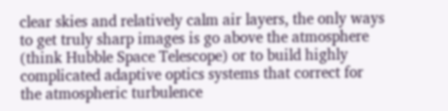clear skies and relatively calm air layers, the only ways to get truly sharp images is go above the atmosphere (think Hubble Space Telescope) or to build highly complicated adaptive optics systems that correct for the atmospheric turbulence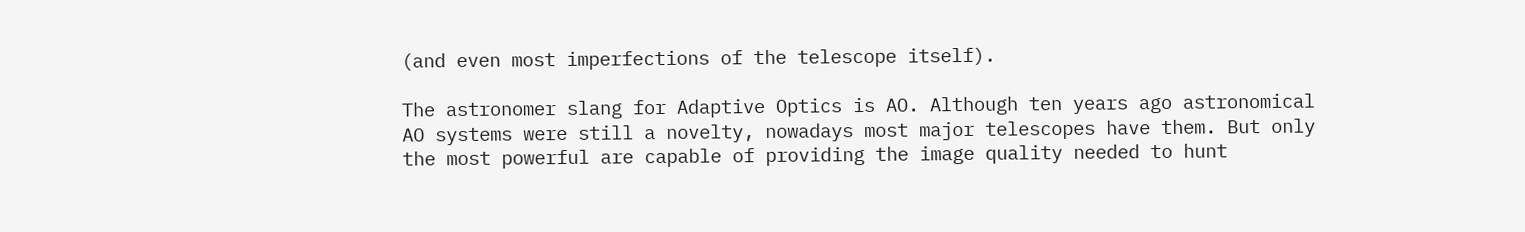(and even most imperfections of the telescope itself).

The astronomer slang for Adaptive Optics is AO. Although ten years ago astronomical AO systems were still a novelty, nowadays most major telescopes have them. But only the most powerful are capable of providing the image quality needed to hunt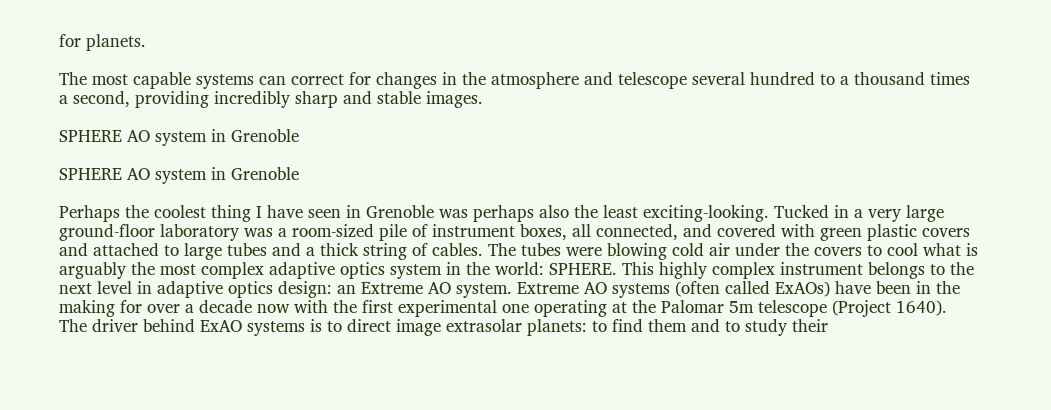for planets.

The most capable systems can correct for changes in the atmosphere and telescope several hundred to a thousand times a second, providing incredibly sharp and stable images.

SPHERE AO system in Grenoble

SPHERE AO system in Grenoble

Perhaps the coolest thing I have seen in Grenoble was perhaps also the least exciting-looking. Tucked in a very large ground-floor laboratory was a room-sized pile of instrument boxes, all connected, and covered with green plastic covers and attached to large tubes and a thick string of cables. The tubes were blowing cold air under the covers to cool what is arguably the most complex adaptive optics system in the world: SPHERE. This highly complex instrument belongs to the next level in adaptive optics design: an Extreme AO system. Extreme AO systems (often called ExAOs) have been in the making for over a decade now with the first experimental one operating at the Palomar 5m telescope (Project 1640). The driver behind ExAO systems is to direct image extrasolar planets: to find them and to study their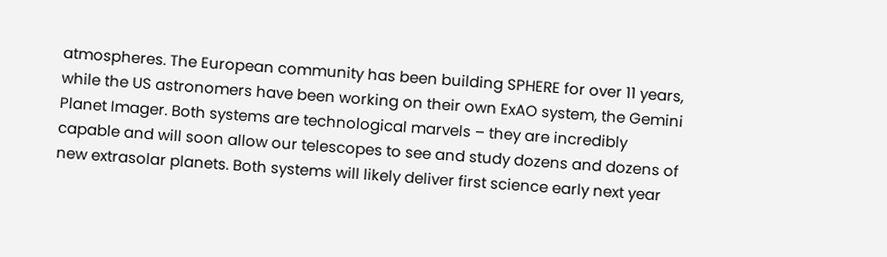atmospheres. The European community has been building SPHERE for over 11 years, while the US astronomers have been working on their own ExAO system, the Gemini Planet Imager. Both systems are technological marvels – they are incredibly capable and will soon allow our telescopes to see and study dozens and dozens of new extrasolar planets. Both systems will likely deliver first science early next year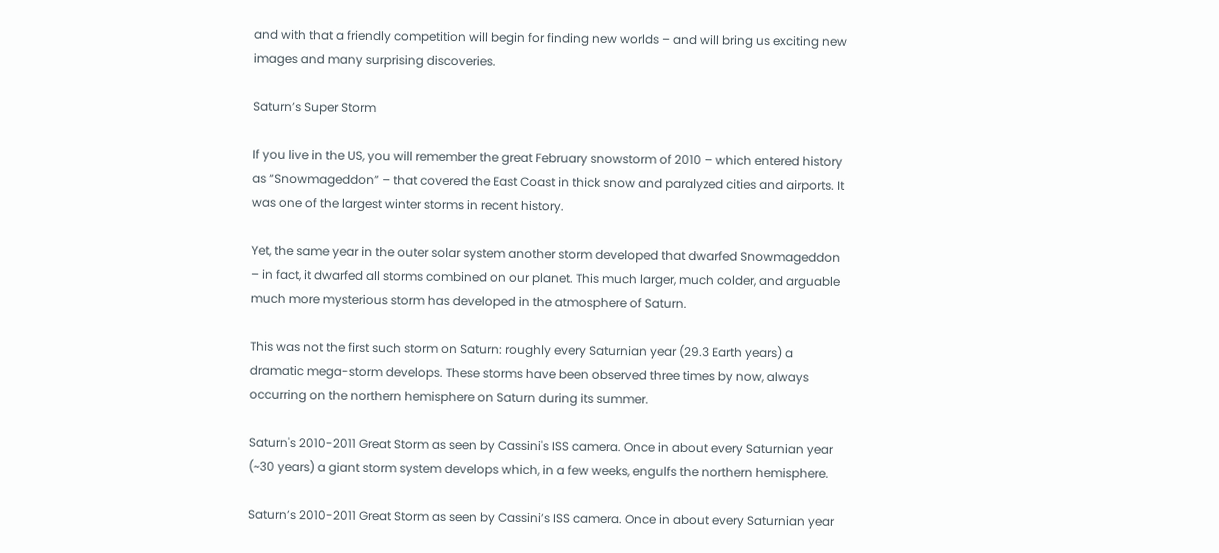and with that a friendly competition will begin for finding new worlds – and will bring us exciting new images and many surprising discoveries.

Saturn’s Super Storm

If you live in the US, you will remember the great February snowstorm of 2010 – which entered history as “Snowmageddon” – that covered the East Coast in thick snow and paralyzed cities and airports. It was one of the largest winter storms in recent history.

Yet, the same year in the outer solar system another storm developed that dwarfed Snowmageddon – in fact, it dwarfed all storms combined on our planet. This much larger, much colder, and arguable much more mysterious storm has developed in the atmosphere of Saturn.

This was not the first such storm on Saturn: roughly every Saturnian year (29.3 Earth years) a dramatic mega-storm develops. These storms have been observed three times by now, always occurring on the northern hemisphere on Saturn during its summer.

Saturn's 2010-2011 Great Storm as seen by Cassini's ISS camera. Once in about every Saturnian year (~30 years) a giant storm system develops which, in a few weeks, engulfs the northern hemisphere.

Saturn’s 2010-2011 Great Storm as seen by Cassini’s ISS camera. Once in about every Saturnian year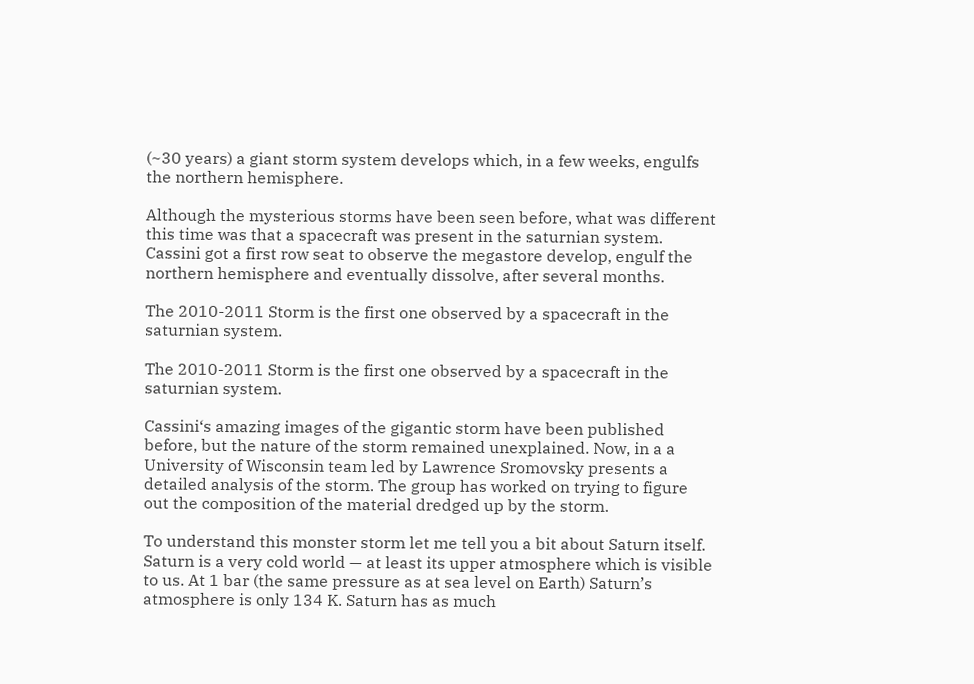(~30 years) a giant storm system develops which, in a few weeks, engulfs the northern hemisphere.

Although the mysterious storms have been seen before, what was different this time was that a spacecraft was present in the saturnian system. Cassini got a first row seat to observe the megastore develop, engulf the northern hemisphere and eventually dissolve, after several months.

The 2010-2011 Storm is the first one observed by a spacecraft in the saturnian system.

The 2010-2011 Storm is the first one observed by a spacecraft in the saturnian system.

Cassini‘s amazing images of the gigantic storm have been published before, but the nature of the storm remained unexplained. Now, in a a University of Wisconsin team led by Lawrence Sromovsky presents a detailed analysis of the storm. The group has worked on trying to figure out the composition of the material dredged up by the storm.

To understand this monster storm let me tell you a bit about Saturn itself. Saturn is a very cold world — at least its upper atmosphere which is visible to us. At 1 bar (the same pressure as at sea level on Earth) Saturn’s atmosphere is only 134 K. Saturn has as much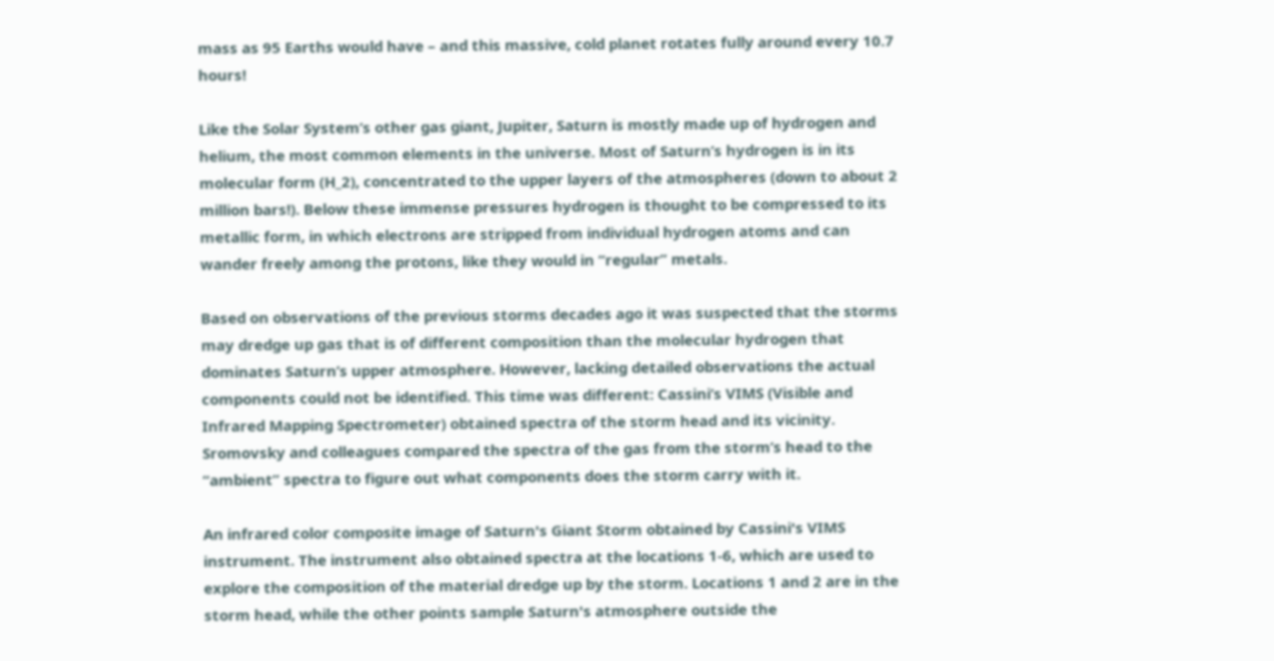mass as 95 Earths would have – and this massive, cold planet rotates fully around every 10.7 hours!

Like the Solar System’s other gas giant, Jupiter, Saturn is mostly made up of hydrogen and helium, the most common elements in the universe. Most of Saturn’s hydrogen is in its molecular form (H_2), concentrated to the upper layers of the atmospheres (down to about 2 million bars!). Below these immense pressures hydrogen is thought to be compressed to its metallic form, in which electrons are stripped from individual hydrogen atoms and can wander freely among the protons, like they would in “regular” metals.

Based on observations of the previous storms decades ago it was suspected that the storms may dredge up gas that is of different composition than the molecular hydrogen that dominates Saturn’s upper atmosphere. However, lacking detailed observations the actual components could not be identified. This time was different: Cassini’s VIMS (Visible and Infrared Mapping Spectrometer) obtained spectra of the storm head and its vicinity. Sromovsky and colleagues compared the spectra of the gas from the storm’s head to the “ambient” spectra to figure out what components does the storm carry with it.

An infrared color composite image of Saturn's Giant Storm obtained by Cassini's VIMS instrument. The instrument also obtained spectra at the locations 1-6, which are used to explore the composition of the material dredge up by the storm. Locations 1 and 2 are in the storm head, while the other points sample Saturn's atmosphere outside the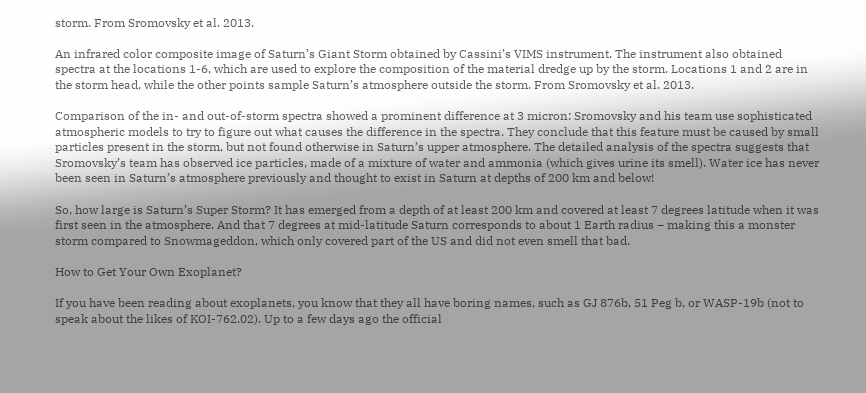storm. From Sromovsky et al. 2013.

An infrared color composite image of Saturn’s Giant Storm obtained by Cassini’s VIMS instrument. The instrument also obtained spectra at the locations 1-6, which are used to explore the composition of the material dredge up by the storm. Locations 1 and 2 are in the storm head, while the other points sample Saturn’s atmosphere outside the storm. From Sromovsky et al. 2013.

Comparison of the in- and out-of-storm spectra showed a prominent difference at 3 micron: Sromovsky and his team use sophisticated atmospheric models to try to figure out what causes the difference in the spectra. They conclude that this feature must be caused by small particles present in the storm, but not found otherwise in Saturn’s upper atmosphere. The detailed analysis of the spectra suggests that Sromovsky’s team has observed ice particles, made of a mixture of water and ammonia (which gives urine its smell). Water ice has never been seen in Saturn’s atmosphere previously and thought to exist in Saturn at depths of 200 km and below!

So, how large is Saturn’s Super Storm? It has emerged from a depth of at least 200 km and covered at least 7 degrees latitude when it was first seen in the atmosphere. And that 7 degrees at mid-latitude Saturn corresponds to about 1 Earth radius – making this a monster storm compared to Snowmageddon, which only covered part of the US and did not even smell that bad.

How to Get Your Own Exoplanet?

If you have been reading about exoplanets, you know that they all have boring names, such as GJ 876b, 51 Peg b, or WASP-19b (not to speak about the likes of KOI-762.02). Up to a few days ago the official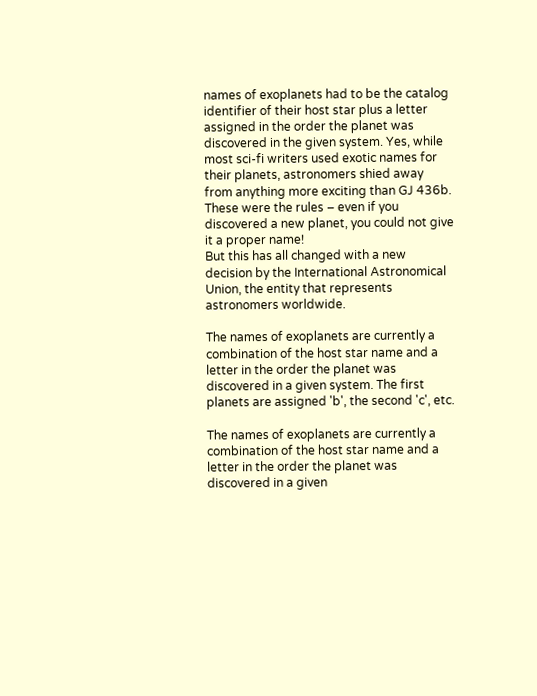names of exoplanets had to be the catalog identifier of their host star plus a letter assigned in the order the planet was discovered in the given system. Yes, while most sci-fi writers used exotic names for their planets, astronomers shied away from anything more exciting than GJ 436b. These were the rules – even if you discovered a new planet, you could not give it a proper name!
But this has all changed with a new decision by the International Astronomical Union, the entity that represents astronomers worldwide.

The names of exoplanets are currently a combination of the host star name and a letter in the order the planet was discovered in a given system. The first planets are assigned 'b', the second 'c', etc.

The names of exoplanets are currently a combination of the host star name and a letter in the order the planet was discovered in a given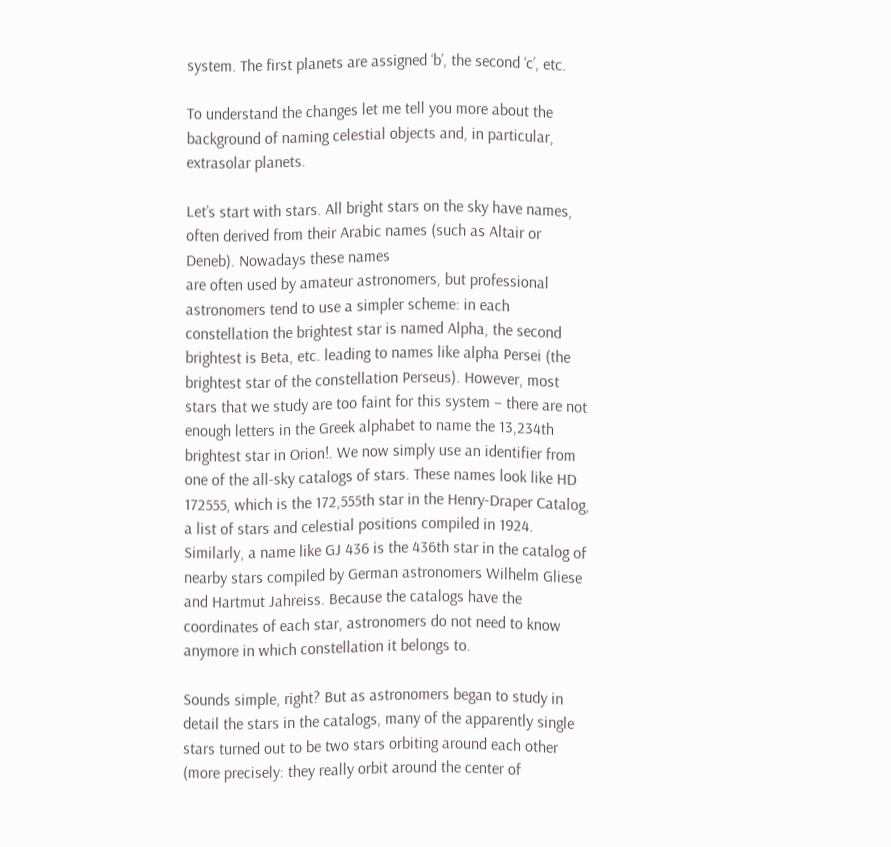system. The first planets are assigned ‘b’, the second ‘c’, etc.

To understand the changes let me tell you more about the background of naming celestial objects and, in particular, extrasolar planets.

Let’s start with stars. All bright stars on the sky have names, often derived from their Arabic names (such as Altair or Deneb). Nowadays these names
are often used by amateur astronomers, but professional astronomers tend to use a simpler scheme: in each constellation the brightest star is named Alpha, the second brightest is Beta, etc. leading to names like alpha Persei (the brightest star of the constellation Perseus). However, most stars that we study are too faint for this system – there are not enough letters in the Greek alphabet to name the 13,234th brightest star in Orion!. We now simply use an identifier from one of the all-sky catalogs of stars. These names look like HD 172555, which is the 172,555th star in the Henry-Draper Catalog, a list of stars and celestial positions compiled in 1924. Similarly, a name like GJ 436 is the 436th star in the catalog of nearby stars compiled by German astronomers Wilhelm Gliese and Hartmut Jahreiss. Because the catalogs have the coordinates of each star, astronomers do not need to know anymore in which constellation it belongs to.

Sounds simple, right? But as astronomers began to study in detail the stars in the catalogs, many of the apparently single stars turned out to be two stars orbiting around each other (more precisely: they really orbit around the center of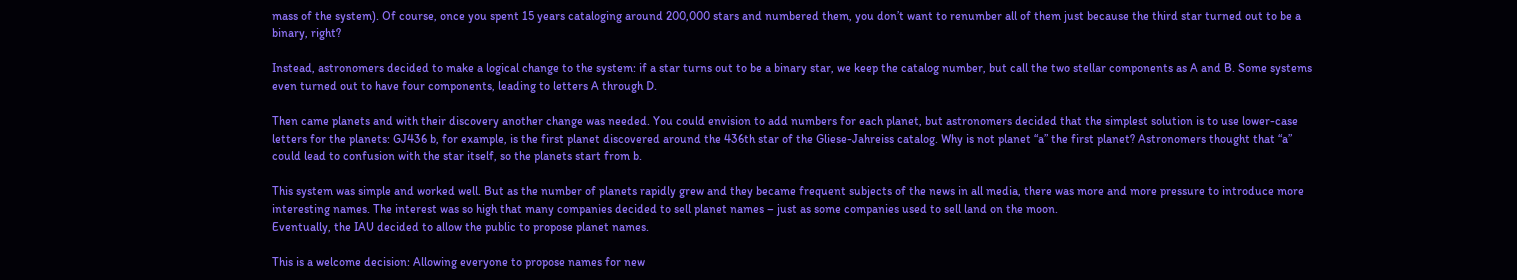mass of the system). Of course, once you spent 15 years cataloging around 200,000 stars and numbered them, you don’t want to renumber all of them just because the third star turned out to be a binary, right?

Instead, astronomers decided to make a logical change to the system: if a star turns out to be a binary star, we keep the catalog number, but call the two stellar components as A and B. Some systems even turned out to have four components, leading to letters A through D.

Then came planets and with their discovery another change was needed. You could envision to add numbers for each planet, but astronomers decided that the simplest solution is to use lower-case letters for the planets: GJ436 b, for example, is the first planet discovered around the 436th star of the Gliese-Jahreiss catalog. Why is not planet “a” the first planet? Astronomers thought that “a” could lead to confusion with the star itself, so the planets start from b.

This system was simple and worked well. But as the number of planets rapidly grew and they became frequent subjects of the news in all media, there was more and more pressure to introduce more interesting names. The interest was so high that many companies decided to sell planet names – just as some companies used to sell land on the moon.
Eventually, the IAU decided to allow the public to propose planet names.

This is a welcome decision: Allowing everyone to propose names for new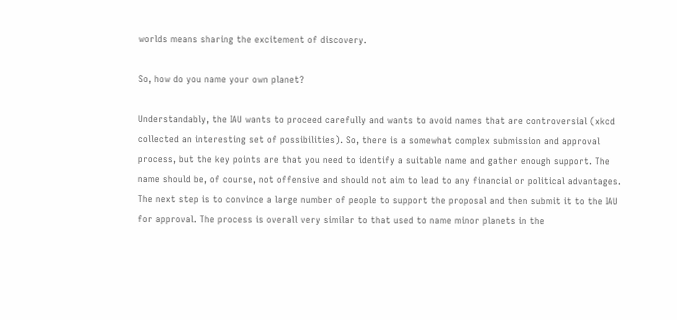worlds means sharing the excitement of discovery.

So, how do you name your own planet?

Understandably, the IAU wants to proceed carefully and wants to avoid names that are controversial (xkcd collected an interesting set of possibilities). So, there is a somewhat complex submission and approval process, but the key points are that you need to identify a suitable name and gather enough support. The name should be, of course, not offensive and should not aim to lead to any financial or political advantages. The next step is to convince a large number of people to support the proposal and then submit it to the IAU for approval. The process is overall very similar to that used to name minor planets in the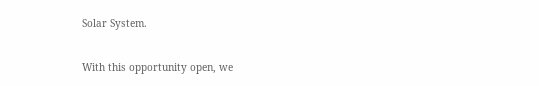Solar System.

With this opportunity open, we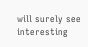will surely see interesting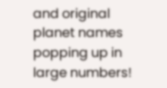and original planet names popping up in large numbers!